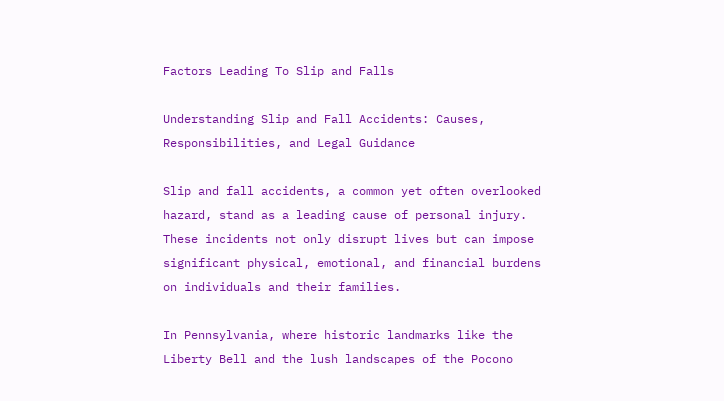Factors Leading To Slip and Falls

Understanding Slip and Fall Accidents: Causes, Responsibilities, and Legal Guidance

Slip and fall accidents, a common yet often overlooked hazard, stand as a leading cause of personal injury. These incidents not only disrupt lives but can impose significant physical, emotional, and financial burdens on individuals and their families.

In Pennsylvania, where historic landmarks like the Liberty Bell and the lush landscapes of the Pocono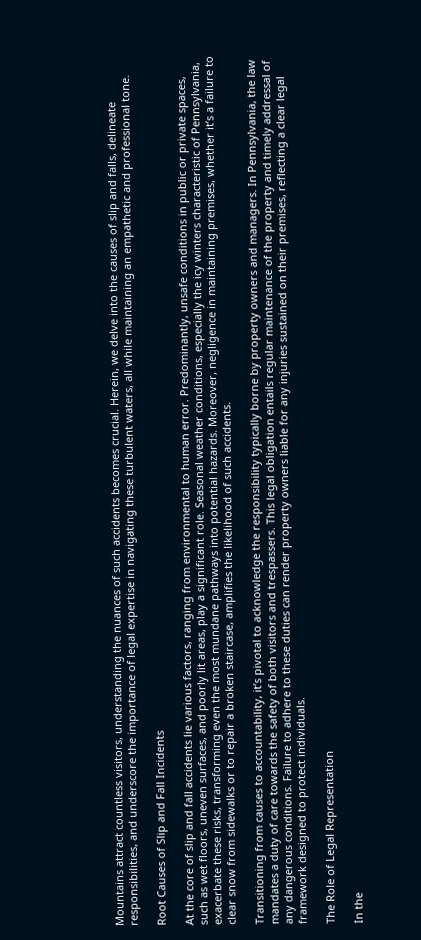Mountains attract countless visitors, understanding the nuances of such accidents becomes crucial. Herein, we delve into the causes of slip and falls, delineate responsibilities, and underscore the importance of legal expertise in navigating these turbulent waters, all while maintaining an empathetic and professional tone.

Root Causes of Slip and Fall Incidents

At the core of slip and fall accidents lie various factors, ranging from environmental to human error. Predominantly, unsafe conditions in public or private spaces, such as wet floors, uneven surfaces, and poorly lit areas, play a significant role. Seasonal weather conditions, especially the icy winters characteristic of Pennsylvania, exacerbate these risks, transforming even the most mundane pathways into potential hazards. Moreover, negligence in maintaining premises, whether it’s a failure to clear snow from sidewalks or to repair a broken staircase, amplifies the likelihood of such accidents.

Transitioning from causes to accountability, it’s pivotal to acknowledge the responsibility typically borne by property owners and managers. In Pennsylvania, the law mandates a duty of care towards the safety of both visitors and trespassers. This legal obligation entails regular maintenance of the property and timely addressal of any dangerous conditions. Failure to adhere to these duties can render property owners liable for any injuries sustained on their premises, reflecting a clear legal framework designed to protect individuals.

The Role of Legal Representation

In the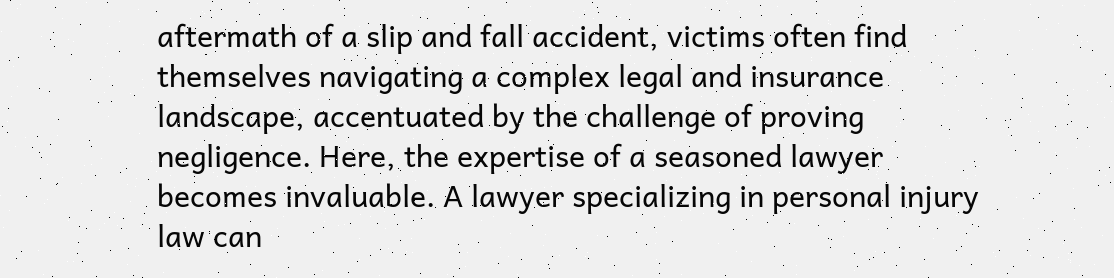aftermath of a slip and fall accident, victims often find themselves navigating a complex legal and insurance landscape, accentuated by the challenge of proving negligence. Here, the expertise of a seasoned lawyer becomes invaluable. A lawyer specializing in personal injury law can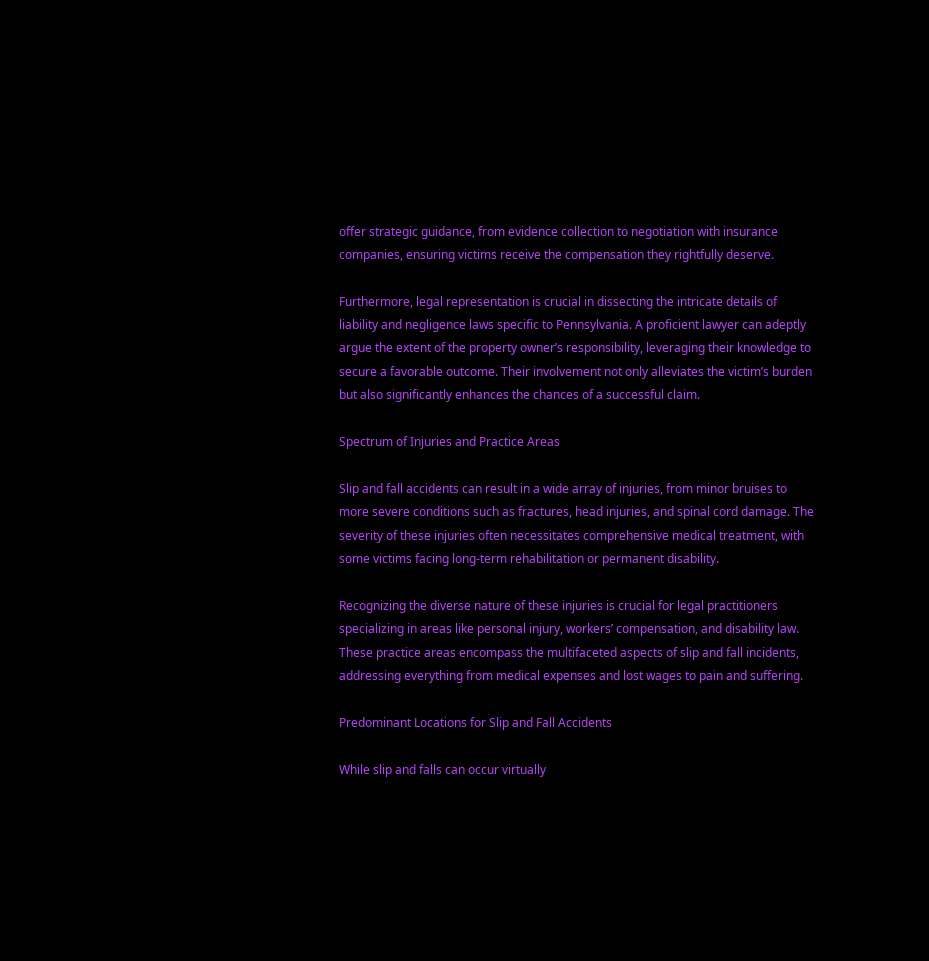offer strategic guidance, from evidence collection to negotiation with insurance companies, ensuring victims receive the compensation they rightfully deserve.

Furthermore, legal representation is crucial in dissecting the intricate details of liability and negligence laws specific to Pennsylvania. A proficient lawyer can adeptly argue the extent of the property owner’s responsibility, leveraging their knowledge to secure a favorable outcome. Their involvement not only alleviates the victim’s burden but also significantly enhances the chances of a successful claim.

Spectrum of Injuries and Practice Areas

Slip and fall accidents can result in a wide array of injuries, from minor bruises to more severe conditions such as fractures, head injuries, and spinal cord damage. The severity of these injuries often necessitates comprehensive medical treatment, with some victims facing long-term rehabilitation or permanent disability.

Recognizing the diverse nature of these injuries is crucial for legal practitioners specializing in areas like personal injury, workers’ compensation, and disability law. These practice areas encompass the multifaceted aspects of slip and fall incidents, addressing everything from medical expenses and lost wages to pain and suffering.

Predominant Locations for Slip and Fall Accidents

While slip and falls can occur virtually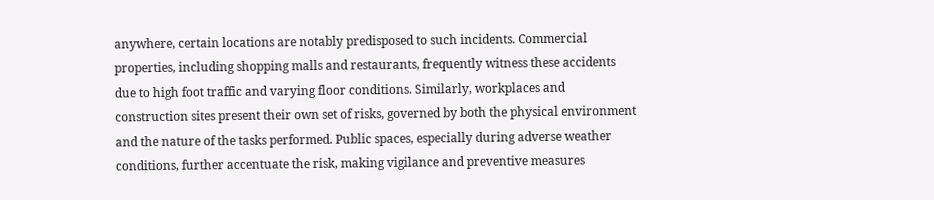anywhere, certain locations are notably predisposed to such incidents. Commercial properties, including shopping malls and restaurants, frequently witness these accidents due to high foot traffic and varying floor conditions. Similarly, workplaces and construction sites present their own set of risks, governed by both the physical environment and the nature of the tasks performed. Public spaces, especially during adverse weather conditions, further accentuate the risk, making vigilance and preventive measures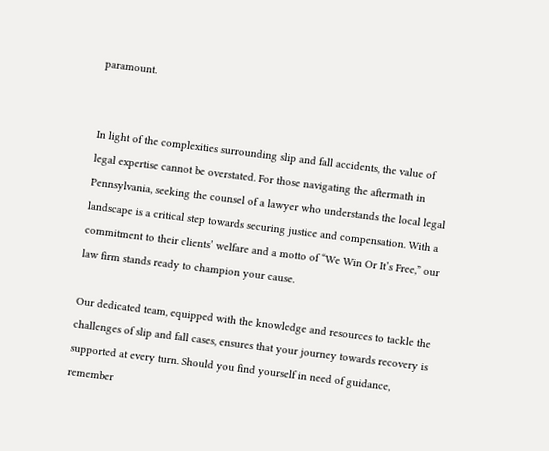paramount.


In light of the complexities surrounding slip and fall accidents, the value of legal expertise cannot be overstated. For those navigating the aftermath in Pennsylvania, seeking the counsel of a lawyer who understands the local legal landscape is a critical step towards securing justice and compensation. With a commitment to their clients’ welfare and a motto of “We Win Or It’s Free,” our law firm stands ready to champion your cause.

Our dedicated team, equipped with the knowledge and resources to tackle the challenges of slip and fall cases, ensures that your journey towards recovery is supported at every turn. Should you find yourself in need of guidance, remember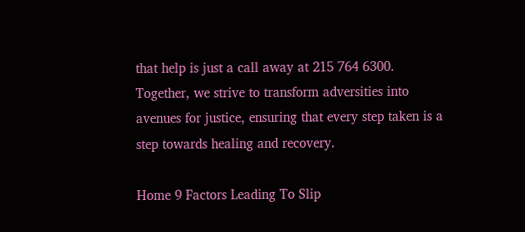that help is just a call away at 215 764 6300. Together, we strive to transform adversities into avenues for justice, ensuring that every step taken is a step towards healing and recovery.

Home 9 Factors Leading To Slip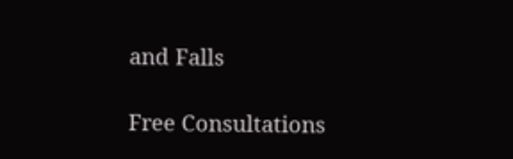and Falls

Free Consultations